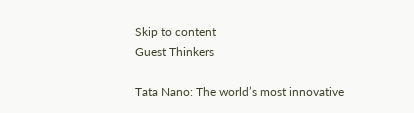Skip to content
Guest Thinkers

Tata Nano: The world’s most innovative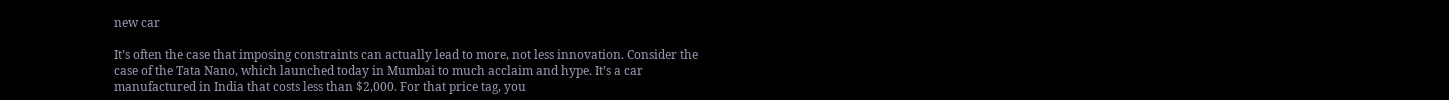new car

It’s often the case that imposing constraints can actually lead to more, not less innovation. Consider the case of the Tata Nano, which launched today in Mumbai to much acclaim and hype. It’s a car manufactured in India that costs less than $2,000. For that price tag, you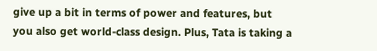give up a bit in terms of power and features, but you also get world-class design. Plus, Tata is taking a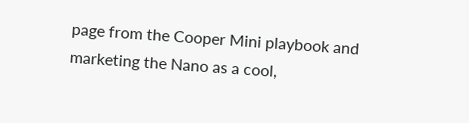page from the Cooper Mini playbook and marketing the Nano as a cool,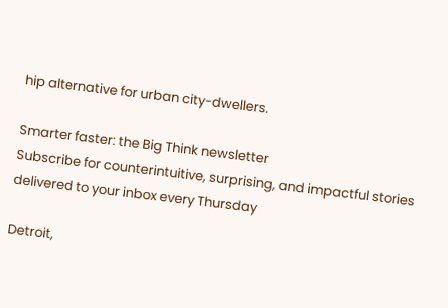hip alternative for urban city-dwellers.

Smarter faster: the Big Think newsletter
Subscribe for counterintuitive, surprising, and impactful stories delivered to your inbox every Thursday

Detroit,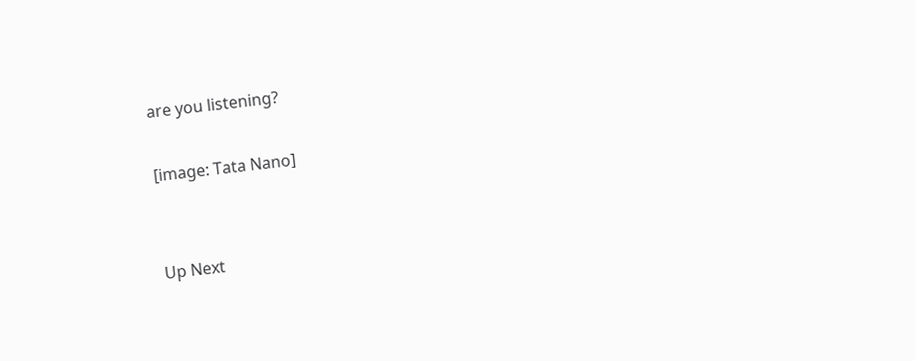are you listening?

[image: Tata Nano]


Up Next